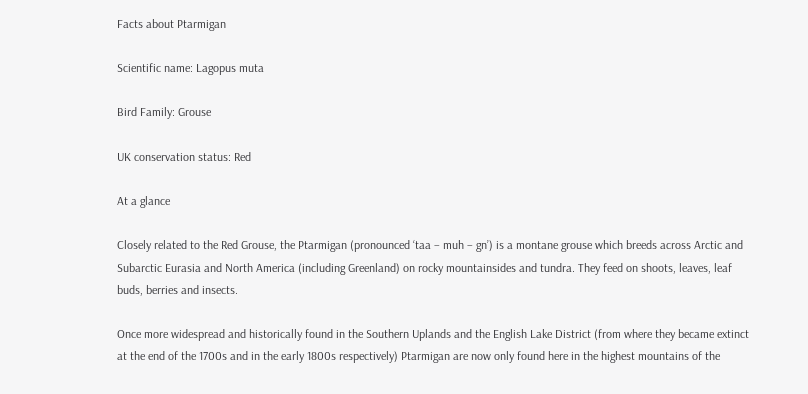Facts about Ptarmigan

Scientific name: Lagopus muta

Bird Family: Grouse

UK conservation status: Red

At a glance

Closely related to the Red Grouse, the Ptarmigan (pronounced ‘taa – muh – gn’) is a montane grouse which breeds across Arctic and Subarctic Eurasia and North America (including Greenland) on rocky mountainsides and tundra. They feed on shoots, leaves, leaf buds, berries and insects.

Once more widespread and historically found in the Southern Uplands and the English Lake District (from where they became extinct at the end of the 1700s and in the early 1800s respectively) Ptarmigan are now only found here in the highest mountains of the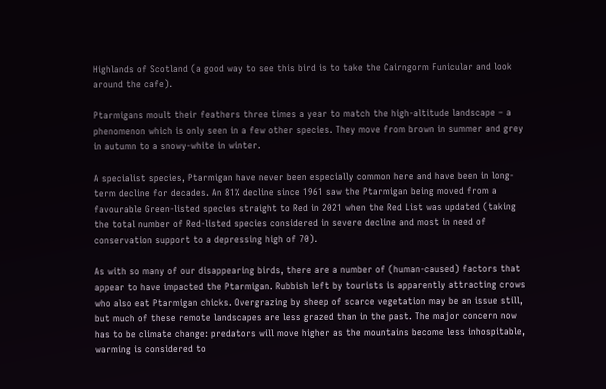Highlands of Scotland (a good way to see this bird is to take the Cairngorm Funicular and look around the cafe).

Ptarmigans moult their feathers three times a year to match the high-altitude landscape – a phenomenon which is only seen in a few other species. They move from brown in summer and grey in autumn to a snowy-white in winter.

A specialist species, Ptarmigan have never been especially common here and have been in long-term decline for decades. An 81% decline since 1961 saw the Ptarmigan being moved from a favourable Green-listed species straight to Red in 2021 when the Red List was updated (taking the total number of Red-listed species considered in severe decline and most in need of conservation support to a depressing high of 70).

As with so many of our disappearing birds, there are a number of (human-caused) factors that appear to have impacted the Ptarmigan. Rubbish left by tourists is apparently attracting crows who also eat Ptarmigan chicks. Overgrazing by sheep of scarce vegetation may be an issue still, but much of these remote landscapes are less grazed than in the past. The major concern now has to be climate change: predators will move higher as the mountains become less inhospitable, warming is considered to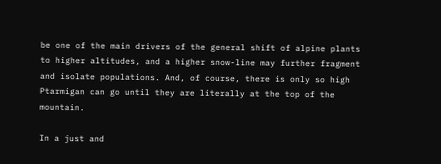be one of the main drivers of the general shift of alpine plants to higher altitudes, and a higher snow-line may further fragment and isolate populations. And, of course, there is only so high Ptarmigan can go until they are literally at the top of the mountain.

In a just and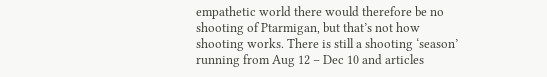empathetic world there would therefore be no shooting of Ptarmigan, but that’s not how shooting works. There is still a shooting ‘season’ running from Aug 12 – Dec 10 and articles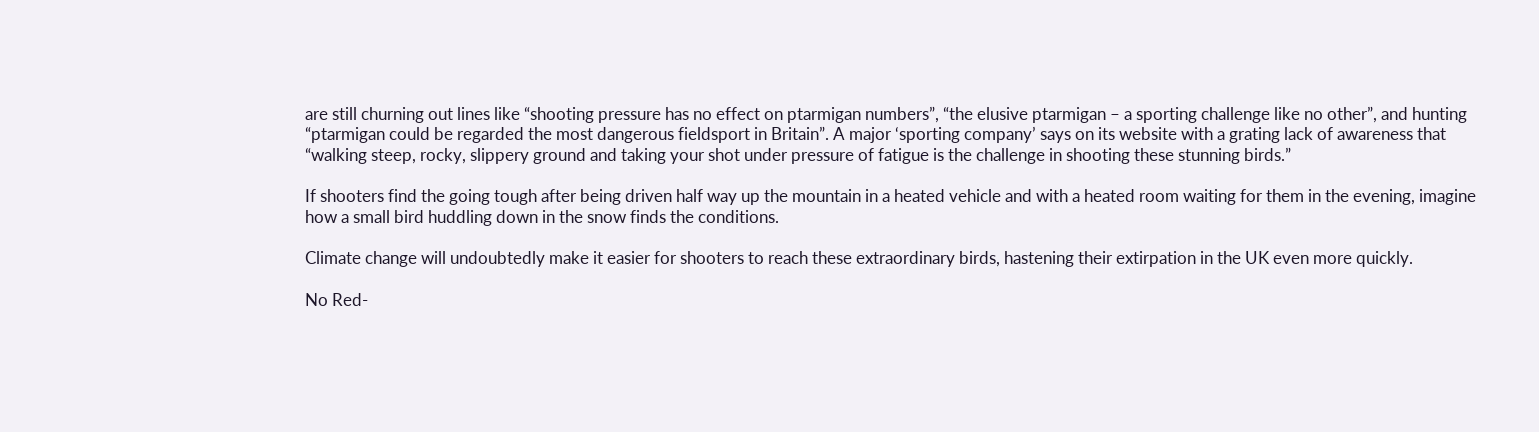are still churning out lines like “shooting pressure has no effect on ptarmigan numbers”, “the elusive ptarmigan – a sporting challenge like no other”, and hunting “ptarmigan could be regarded the most dangerous fieldsport in Britain”. A major ‘sporting company’ says on its website with a grating lack of awareness that “walking steep, rocky, slippery ground and taking your shot under pressure of fatigue is the challenge in shooting these stunning birds.”

If shooters find the going tough after being driven half way up the mountain in a heated vehicle and with a heated room waiting for them in the evening, imagine how a small bird huddling down in the snow finds the conditions.

Climate change will undoubtedly make it easier for shooters to reach these extraordinary birds, hastening their extirpation in the UK even more quickly.

No Red-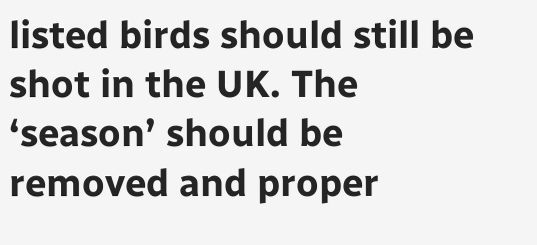listed birds should still be shot in the UK. The ‘season’ should be removed and proper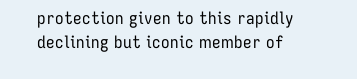protection given to this rapidly declining but iconic member of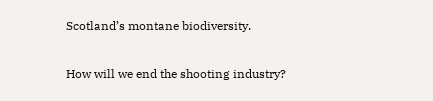Scotland’s montane biodiversity.

How will we end the shooting industry?